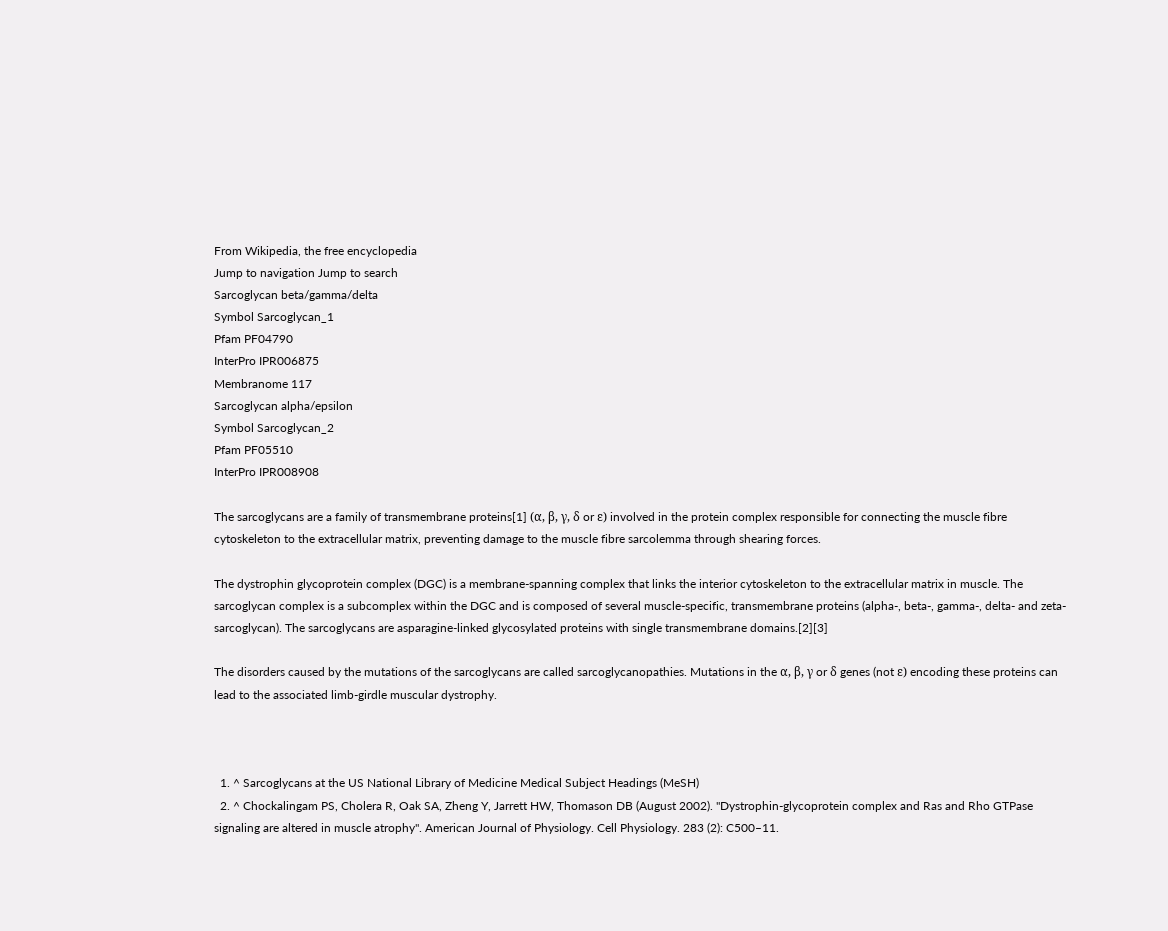From Wikipedia, the free encyclopedia
Jump to navigation Jump to search
Sarcoglycan beta/gamma/delta
Symbol Sarcoglycan_1
Pfam PF04790
InterPro IPR006875
Membranome 117
Sarcoglycan alpha/epsilon
Symbol Sarcoglycan_2
Pfam PF05510
InterPro IPR008908

The sarcoglycans are a family of transmembrane proteins[1] (α, β, γ, δ or ε) involved in the protein complex responsible for connecting the muscle fibre cytoskeleton to the extracellular matrix, preventing damage to the muscle fibre sarcolemma through shearing forces.

The dystrophin glycoprotein complex (DGC) is a membrane-spanning complex that links the interior cytoskeleton to the extracellular matrix in muscle. The sarcoglycan complex is a subcomplex within the DGC and is composed of several muscle-specific, transmembrane proteins (alpha-, beta-, gamma-, delta- and zeta-sarcoglycan). The sarcoglycans are asparagine-linked glycosylated proteins with single transmembrane domains.[2][3]

The disorders caused by the mutations of the sarcoglycans are called sarcoglycanopathies. Mutations in the α, β, γ or δ genes (not ε) encoding these proteins can lead to the associated limb-girdle muscular dystrophy.



  1. ^ Sarcoglycans at the US National Library of Medicine Medical Subject Headings (MeSH)
  2. ^ Chockalingam PS, Cholera R, Oak SA, Zheng Y, Jarrett HW, Thomason DB (August 2002). "Dystrophin-glycoprotein complex and Ras and Rho GTPase signaling are altered in muscle atrophy". American Journal of Physiology. Cell Physiology. 283 (2): C500–11.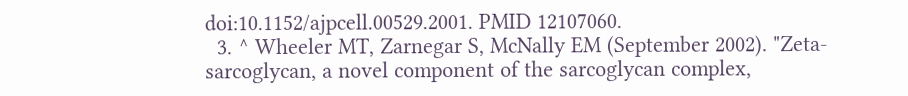doi:10.1152/ajpcell.00529.2001. PMID 12107060.
  3. ^ Wheeler MT, Zarnegar S, McNally EM (September 2002). "Zeta-sarcoglycan, a novel component of the sarcoglycan complex,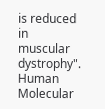is reduced in muscular dystrophy". Human Molecular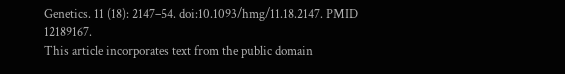Genetics. 11 (18): 2147–54. doi:10.1093/hmg/11.18.2147. PMID 12189167.
This article incorporates text from the public domain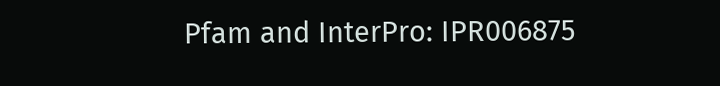Pfam and InterPro: IPR006875